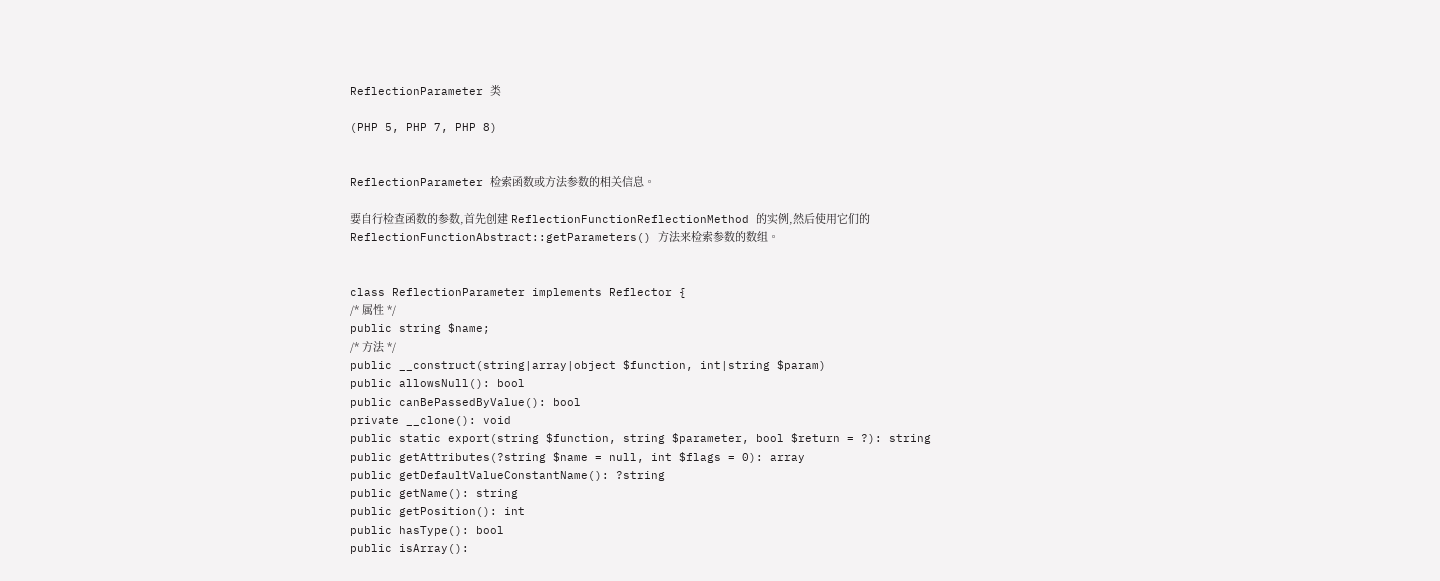ReflectionParameter 类

(PHP 5, PHP 7, PHP 8)


ReflectionParameter 检索函数或方法参数的相关信息。

要自行检查函数的参数,首先创建 ReflectionFunctionReflectionMethod 的实例,然后使用它们的 ReflectionFunctionAbstract::getParameters() 方法来检索参数的数组。


class ReflectionParameter implements Reflector {
/* 属性 */
public string $name;
/* 方法 */
public __construct(string|array|object $function, int|string $param)
public allowsNull(): bool
public canBePassedByValue(): bool
private __clone(): void
public static export(string $function, string $parameter, bool $return = ?): string
public getAttributes(?string $name = null, int $flags = 0): array
public getDefaultValueConstantName(): ?string
public getName(): string
public getPosition(): int
public hasType(): bool
public isArray():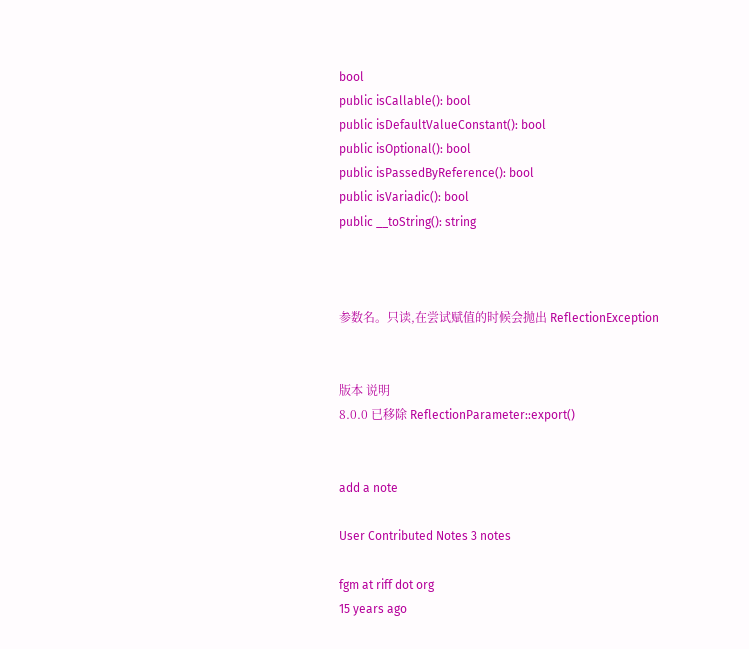bool
public isCallable(): bool
public isDefaultValueConstant(): bool
public isOptional(): bool
public isPassedByReference(): bool
public isVariadic(): bool
public __toString(): string



参数名。只读,在尝试赋值的时候会抛出 ReflectionException


版本 说明
8.0.0 已移除 ReflectionParameter::export()


add a note

User Contributed Notes 3 notes

fgm at riff dot org
15 years ago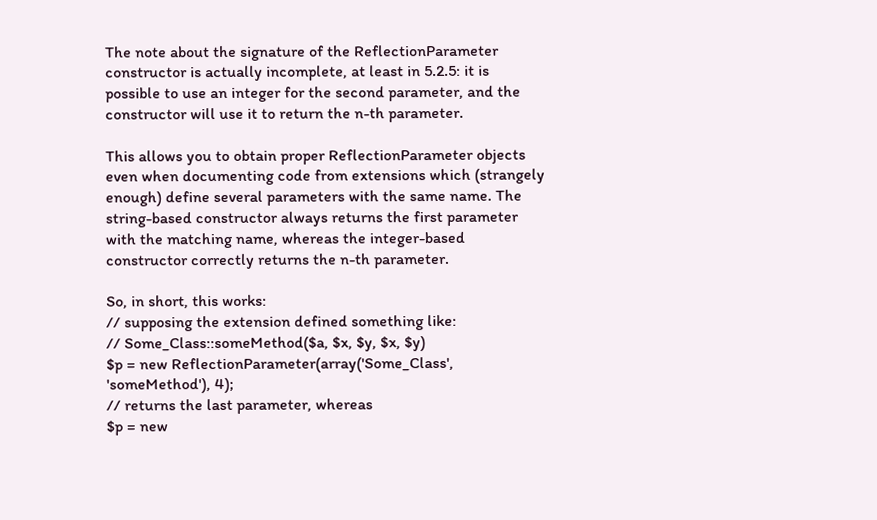The note about the signature of the ReflectionParameter constructor is actually incomplete, at least in 5.2.5: it is possible to use an integer for the second parameter, and the constructor will use it to return the n-th parameter.

This allows you to obtain proper ReflectionParameter objects even when documenting code from extensions which (strangely enough) define several parameters with the same name. The string-based constructor always returns the first parameter with the matching name, whereas the integer-based constructor correctly returns the n-th parameter.

So, in short, this works:
// supposing the extension defined something like:
// Some_Class::someMethod($a, $x, $y, $x, $y)
$p = new ReflectionParameter(array('Some_Class', 'someMethod'), 4);
// returns the last parameter, whereas
$p = new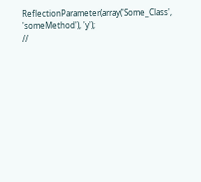ReflectionParameter(array('Some_Class', 'someMethod'), 'y');
//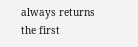always returns the first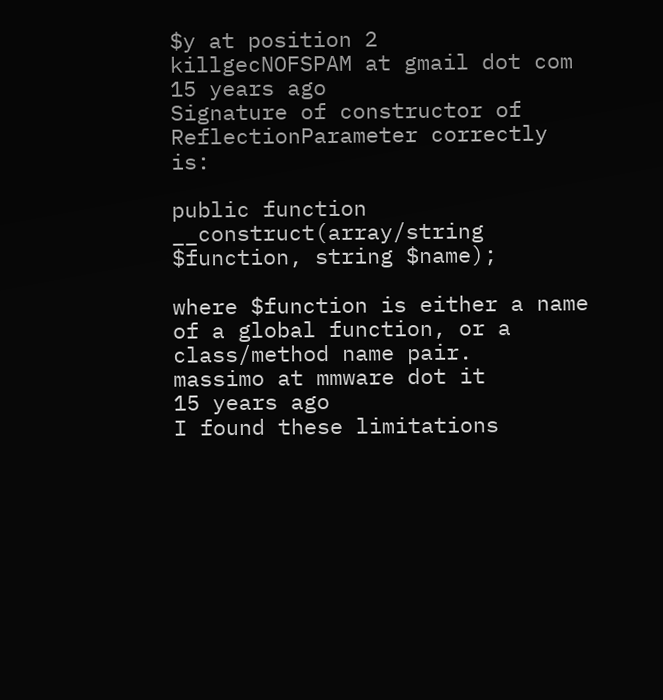$y at position 2
killgecNOFSPAM at gmail dot com
15 years ago
Signature of constructor of ReflectionParameter correctly is:

public function __construct(array/string $function, string $name);

where $function is either a name of a global function, or a class/method name pair.
massimo at mmware dot it
15 years ago
I found these limitations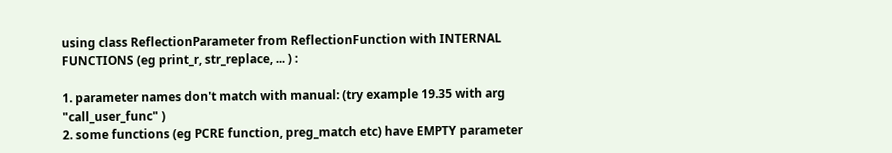using class ReflectionParameter from ReflectionFunction with INTERNAL FUNCTIONS (eg print_r, str_replace, ... ) :

1. parameter names don't match with manual: (try example 19.35 with arg "call_user_func" )
2. some functions (eg PCRE function, preg_match etc) have EMPTY parameter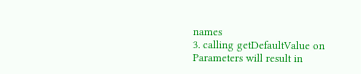names
3. calling getDefaultValue on Parameters will result in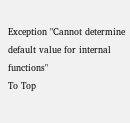Exception "Cannot determine default value for internal functions"
To Top